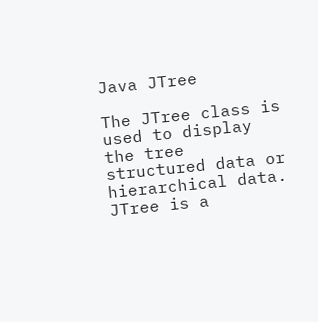Java JTree

The JTree class is used to display the tree structured data or hierarchical data. JTree is a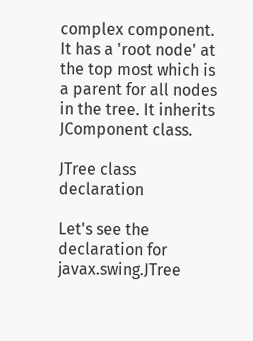complex component. It has a 'root node' at the top most which is a parent for all nodes in the tree. It inherits JComponent class.

JTree class declaration

Let's see the declaration for javax.swing.JTree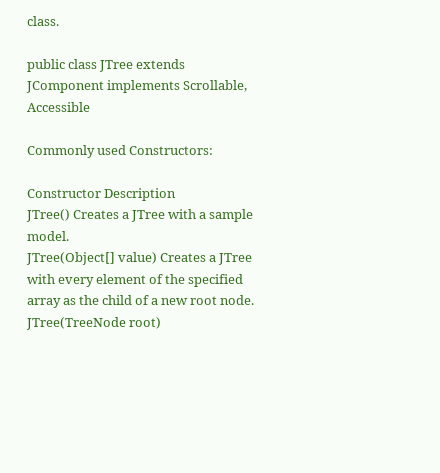class.

public class JTree extends JComponent implements Scrollable, Accessible

Commonly used Constructors:

Constructor Description
JTree() Creates a JTree with a sample model.
JTree(Object[] value) Creates a JTree with every element of the specified array as the child of a new root node.
JTree(TreeNode root)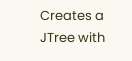Creates a JTree with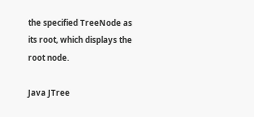the specified TreeNode as its root, which displays the root node.

Java JTree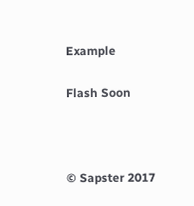Example

Flash Soon



© Sapster 2017